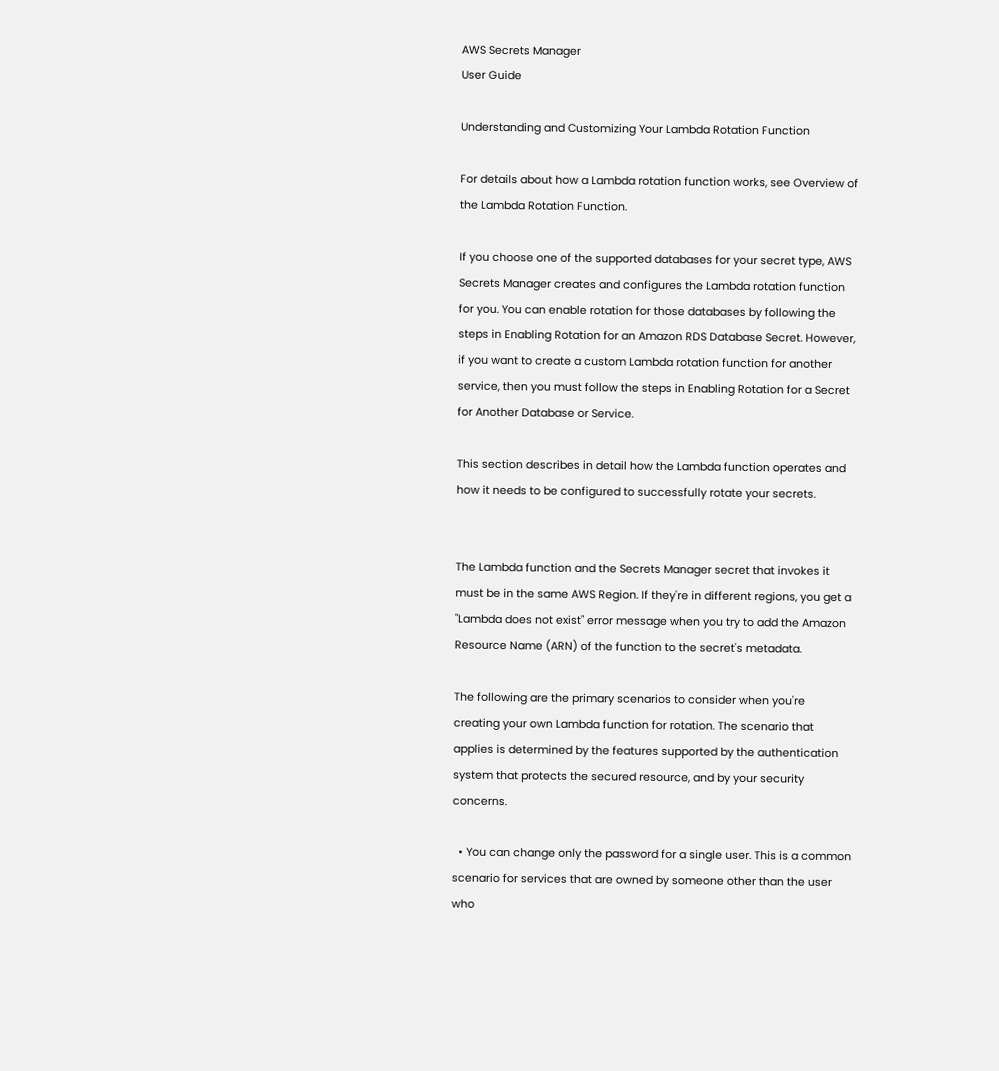AWS Secrets Manager
User Guide

Understanding and Customizing Your Lambda Rotation Function

For details about how a Lambda rotation function works, see Overview of the Lambda Rotation Function.

If you choose one of the supported databases for your secret type, AWS Secrets Manager creates and configures the Lambda rotation function for you. You can enable rotation for those databases by following the steps in Enabling Rotation for an Amazon RDS Database Secret. However, if you want to create a custom Lambda rotation function for another service, then you must follow the steps in Enabling Rotation for a Secret for Another Database or Service.

This section describes in detail how the Lambda function operates and how it needs to be configured to successfully rotate your secrets.


The Lambda function and the Secrets Manager secret that invokes it must be in the same AWS Region. If they're in different regions, you get a "Lambda does not exist" error message when you try to add the Amazon Resource Name (ARN) of the function to the secret's metadata.

The following are the primary scenarios to consider when you're creating your own Lambda function for rotation. The scenario that applies is determined by the features supported by the authentication system that protects the secured resource, and by your security concerns.

  • You can change only the password for a single user. This is a common scenario for services that are owned by someone other than the user who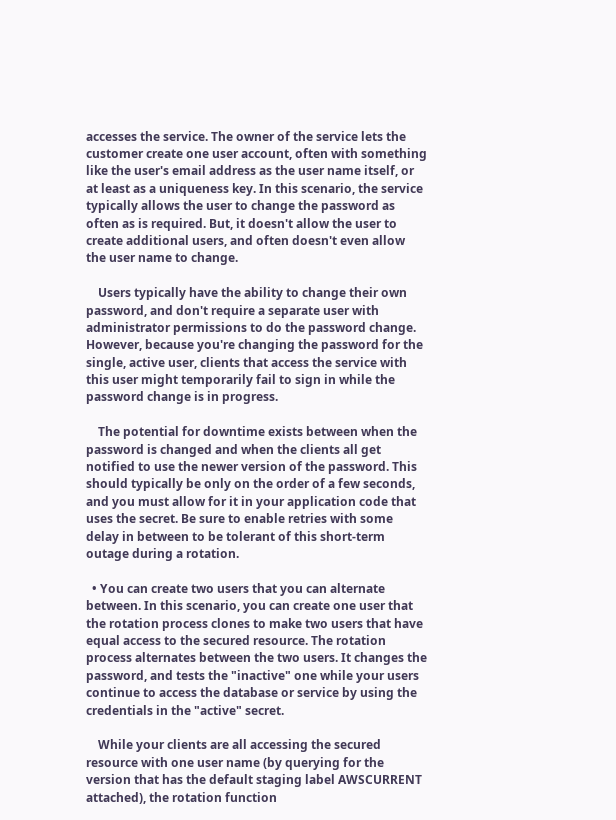accesses the service. The owner of the service lets the customer create one user account, often with something like the user's email address as the user name itself, or at least as a uniqueness key. In this scenario, the service typically allows the user to change the password as often as is required. But, it doesn't allow the user to create additional users, and often doesn't even allow the user name to change.

    Users typically have the ability to change their own password, and don't require a separate user with administrator permissions to do the password change. However, because you're changing the password for the single, active user, clients that access the service with this user might temporarily fail to sign in while the password change is in progress.

    The potential for downtime exists between when the password is changed and when the clients all get notified to use the newer version of the password. This should typically be only on the order of a few seconds, and you must allow for it in your application code that uses the secret. Be sure to enable retries with some delay in between to be tolerant of this short-term outage during a rotation.

  • You can create two users that you can alternate between. In this scenario, you can create one user that the rotation process clones to make two users that have equal access to the secured resource. The rotation process alternates between the two users. It changes the password, and tests the "inactive" one while your users continue to access the database or service by using the credentials in the "active" secret.

    While your clients are all accessing the secured resource with one user name (by querying for the version that has the default staging label AWSCURRENT attached), the rotation function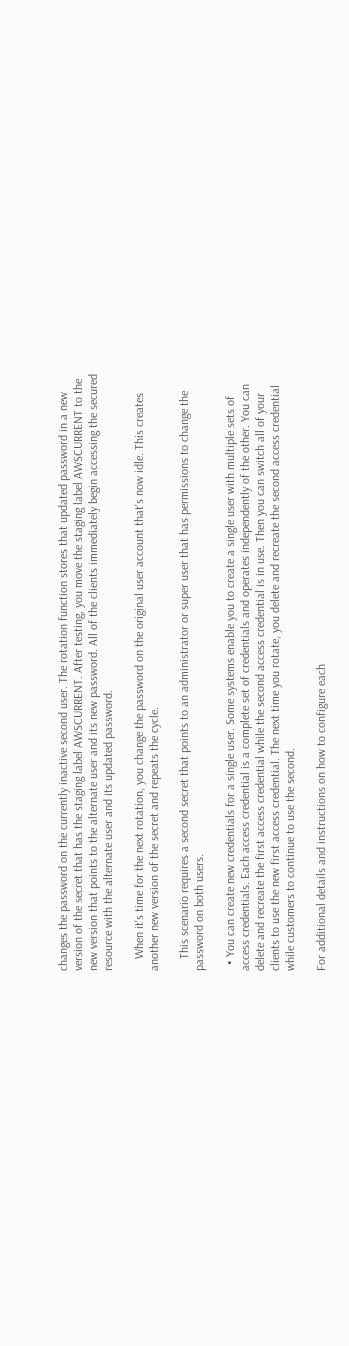changes the password on the currently inactive second user. The rotation function stores that updated password in a new version of the secret that has the staging label AWSCURRENT. After testing, you move the staging label AWSCURRENT to the new version that points to the alternate user and its new password. All of the clients immediately begin accessing the secured resource with the alternate user and its updated password.

    When it's time for the next rotation, you change the password on the original user account that's now idle. This creates another new version of the secret and repeats the cycle.

    This scenario requires a second secret that points to an administrator or super user that has permissions to change the password on both users.

  • You can create new credentials for a single user. Some systems enable you to create a single user with multiple sets of access credentials. Each access credential is a complete set of credentials and operates independently of the other. You can delete and recreate the first access credential while the second access credential is in use. Then you can switch all of your clients to use the new first access credential. The next time you rotate, you delete and recreate the second access credential while customers to continue to use the second.

For additional details and instructions on how to configure each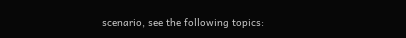scenario, see the following topics: